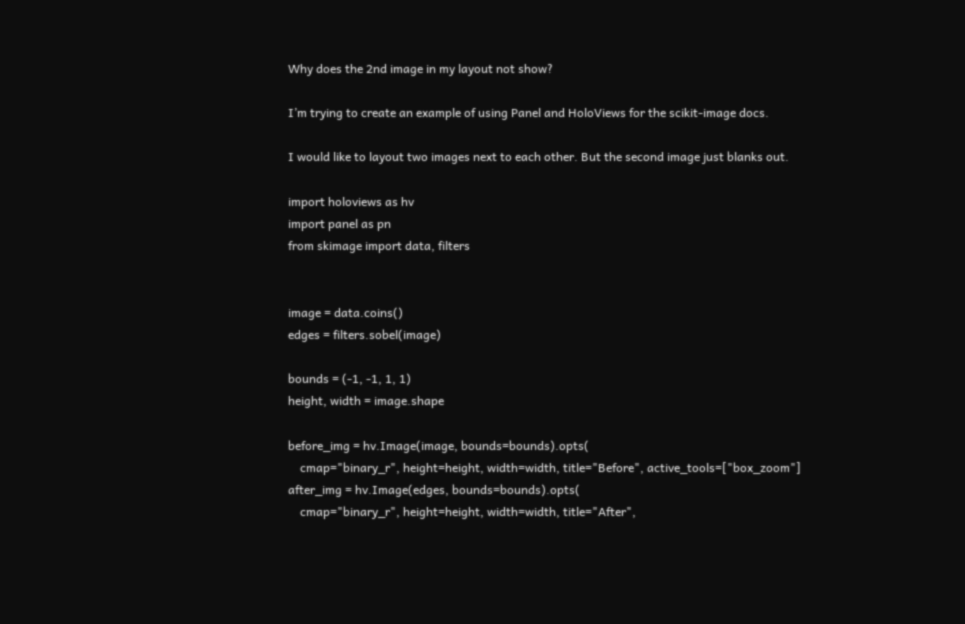Why does the 2nd image in my layout not show?

I’m trying to create an example of using Panel and HoloViews for the scikit-image docs.

I would like to layout two images next to each other. But the second image just blanks out.

import holoviews as hv
import panel as pn
from skimage import data, filters


image = data.coins()
edges = filters.sobel(image)

bounds = (-1, -1, 1, 1)
height, width = image.shape

before_img = hv.Image(image, bounds=bounds).opts(
    cmap="binary_r", height=height, width=width, title="Before", active_tools=["box_zoom"]
after_img = hv.Image(edges, bounds=bounds).opts(
    cmap="binary_r", height=height, width=width, title="After",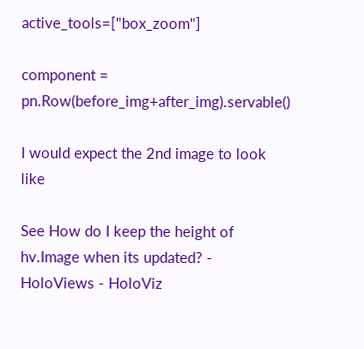active_tools=["box_zoom"]

component = pn.Row(before_img+after_img).servable()

I would expect the 2nd image to look like

See How do I keep the height of hv.Image when its updated? - HoloViews - HoloViz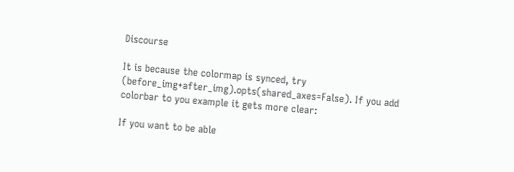Discourse

It is because the colormap is synced, try (before_img+after_img).opts(shared_axes=False). If you add colorbar to you example it gets more clear:

If you want to be able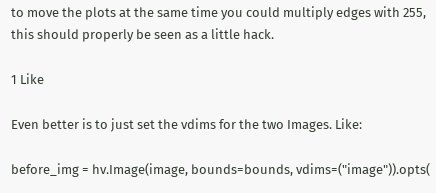to move the plots at the same time you could multiply edges with 255, this should properly be seen as a little hack.

1 Like

Even better is to just set the vdims for the two Images. Like:

before_img = hv.Image(image, bounds=bounds, vdims=("image")).opts(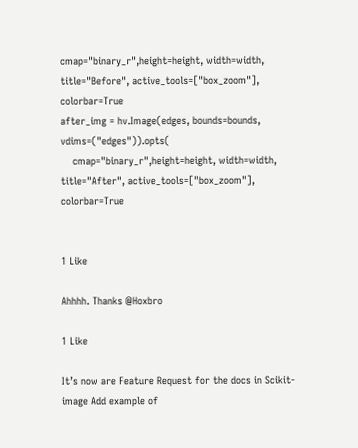cmap="binary_r",height=height, width=width, title="Before", active_tools=["box_zoom"], colorbar=True
after_img = hv.Image(edges, bounds=bounds, vdims=("edges")).opts(
    cmap="binary_r",height=height, width=width, title="After", active_tools=["box_zoom"], colorbar=True


1 Like

Ahhhh. Thanks @Hoxbro

1 Like

It’s now are Feature Request for the docs in Scikit-image Add example of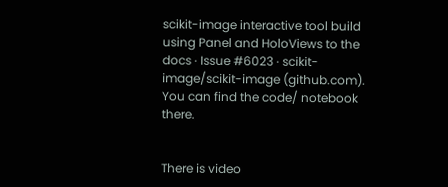scikit-image interactive tool build using Panel and HoloViews to the docs · Issue #6023 · scikit-image/scikit-image (github.com). You can find the code/ notebook there.


There is video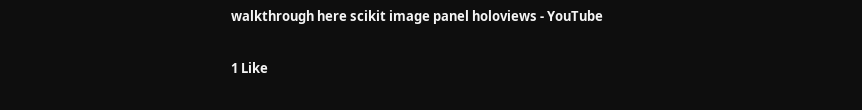walkthrough here scikit image panel holoviews - YouTube

1 Like